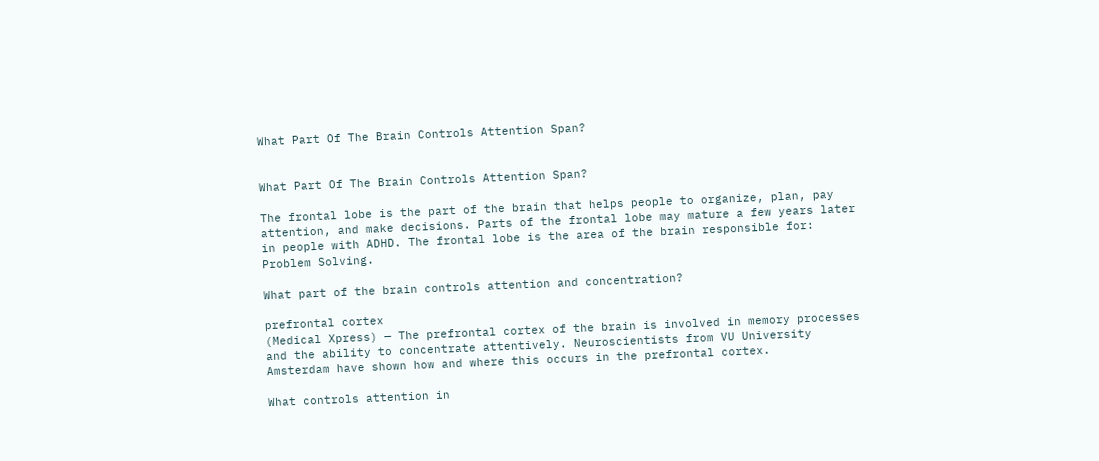What Part Of The Brain Controls Attention Span?


What Part Of The Brain Controls Attention Span?

The frontal lobe is the part of the brain that helps people to organize, plan, pay attention, and make decisions. Parts of the frontal lobe may mature a few years later in people with ADHD. The frontal lobe is the area of the brain responsible for: Problem Solving.

What part of the brain controls attention and concentration?

prefrontal cortex
(Medical Xpress) — The prefrontal cortex of the brain is involved in memory processes and the ability to concentrate attentively. Neuroscientists from VU University Amsterdam have shown how and where this occurs in the prefrontal cortex.

What controls attention in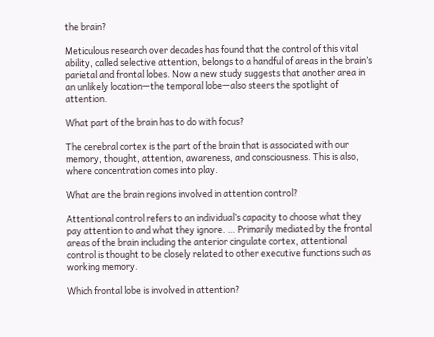the brain?

Meticulous research over decades has found that the control of this vital ability, called selective attention, belongs to a handful of areas in the brain’s parietal and frontal lobes. Now a new study suggests that another area in an unlikely location—the temporal lobe—also steers the spotlight of attention.

What part of the brain has to do with focus?

The cerebral cortex is the part of the brain that is associated with our memory, thought, attention, awareness, and consciousness. This is also, where concentration comes into play.

What are the brain regions involved in attention control?

Attentional control refers to an individual’s capacity to choose what they pay attention to and what they ignore. … Primarily mediated by the frontal areas of the brain including the anterior cingulate cortex, attentional control is thought to be closely related to other executive functions such as working memory.

Which frontal lobe is involved in attention?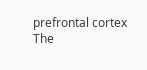prefrontal cortex
The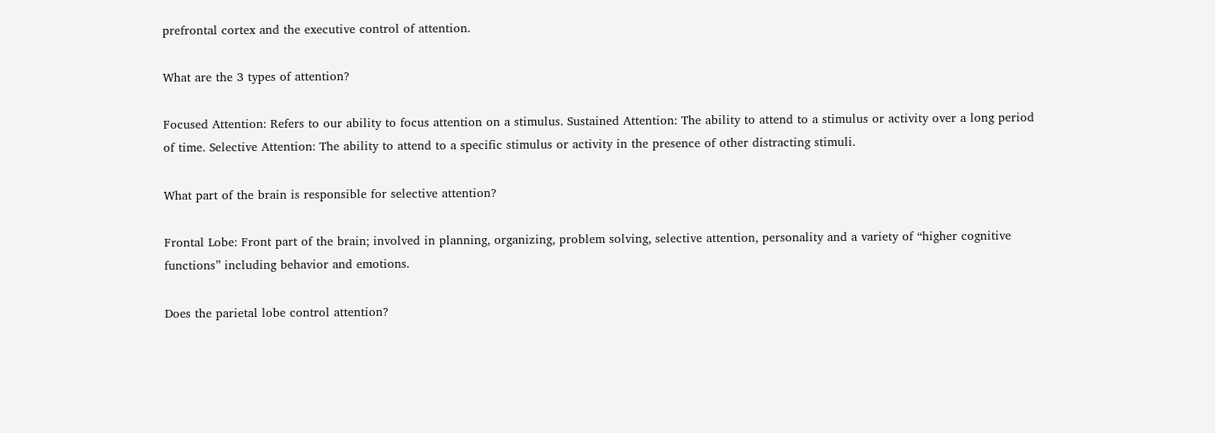prefrontal cortex and the executive control of attention.

What are the 3 types of attention?

Focused Attention: Refers to our ability to focus attention on a stimulus. Sustained Attention: The ability to attend to a stimulus or activity over a long period of time. Selective Attention: The ability to attend to a specific stimulus or activity in the presence of other distracting stimuli.

What part of the brain is responsible for selective attention?

Frontal Lobe: Front part of the brain; involved in planning, organizing, problem solving, selective attention, personality and a variety of “higher cognitive functions” including behavior and emotions.

Does the parietal lobe control attention?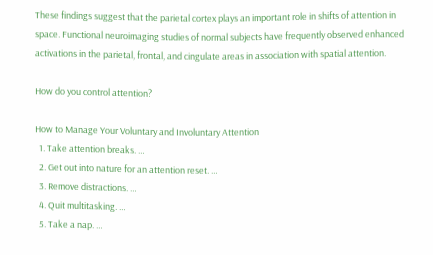These findings suggest that the parietal cortex plays an important role in shifts of attention in space. Functional neuroimaging studies of normal subjects have frequently observed enhanced activations in the parietal, frontal, and cingulate areas in association with spatial attention.

How do you control attention?

How to Manage Your Voluntary and Involuntary Attention
  1. Take attention breaks. …
  2. Get out into nature for an attention reset. …
  3. Remove distractions. …
  4. Quit multitasking. …
  5. Take a nap. …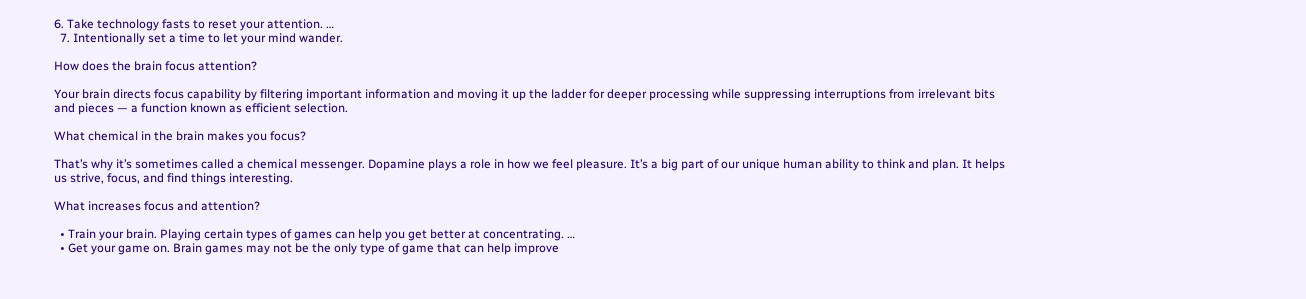6. Take technology fasts to reset your attention. …
  7. Intentionally set a time to let your mind wander.

How does the brain focus attention?

Your brain directs focus capability by filtering important information and moving it up the ladder for deeper processing while suppressing interruptions from irrelevant bits and pieces — a function known as efficient selection.

What chemical in the brain makes you focus?

That’s why it’s sometimes called a chemical messenger. Dopamine plays a role in how we feel pleasure. It’s a big part of our unique human ability to think and plan. It helps us strive, focus, and find things interesting.

What increases focus and attention?

  • Train your brain. Playing certain types of games can help you get better at concentrating. …
  • Get your game on. Brain games may not be the only type of game that can help improve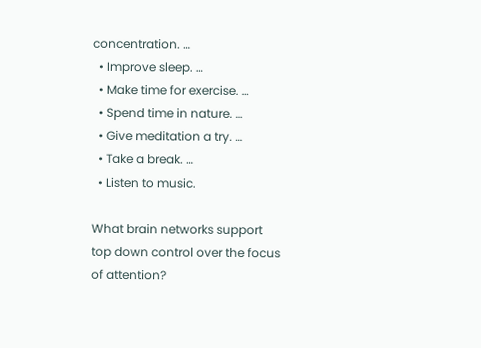concentration. …
  • Improve sleep. …
  • Make time for exercise. …
  • Spend time in nature. …
  • Give meditation a try. …
  • Take a break. …
  • Listen to music.

What brain networks support top down control over the focus of attention?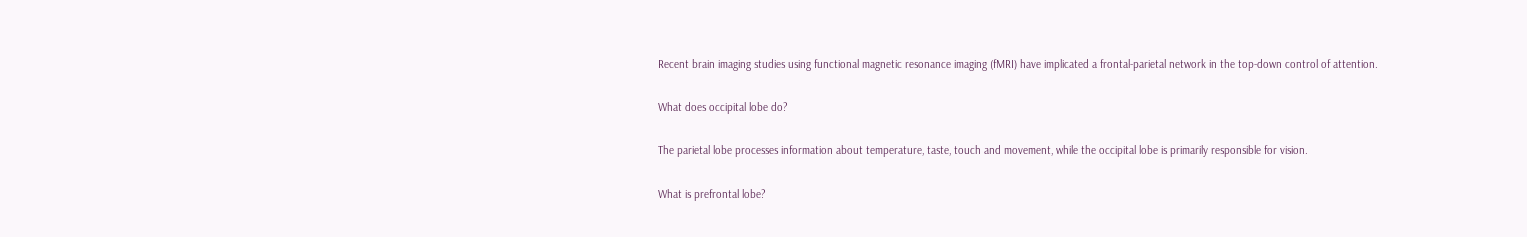Recent brain imaging studies using functional magnetic resonance imaging (fMRI) have implicated a frontal-parietal network in the top-down control of attention.

What does occipital lobe do?

The parietal lobe processes information about temperature, taste, touch and movement, while the occipital lobe is primarily responsible for vision.

What is prefrontal lobe?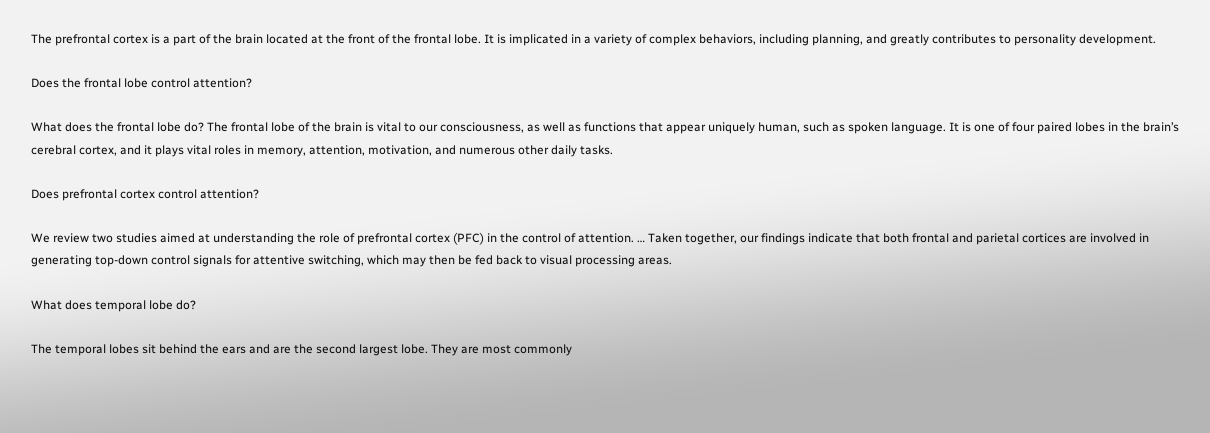The prefrontal cortex is a part of the brain located at the front of the frontal lobe. It is implicated in a variety of complex behaviors, including planning, and greatly contributes to personality development.

Does the frontal lobe control attention?

What does the frontal lobe do? The frontal lobe of the brain is vital to our consciousness, as well as functions that appear uniquely human, such as spoken language. It is one of four paired lobes in the brain’s cerebral cortex, and it plays vital roles in memory, attention, motivation, and numerous other daily tasks.

Does prefrontal cortex control attention?

We review two studies aimed at understanding the role of prefrontal cortex (PFC) in the control of attention. … Taken together, our findings indicate that both frontal and parietal cortices are involved in generating top-down control signals for attentive switching, which may then be fed back to visual processing areas.

What does temporal lobe do?

The temporal lobes sit behind the ears and are the second largest lobe. They are most commonly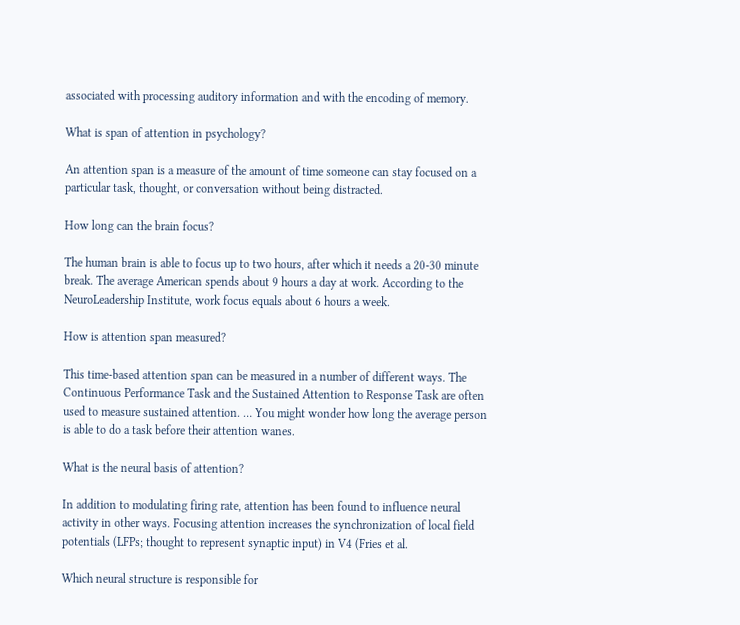associated with processing auditory information and with the encoding of memory.

What is span of attention in psychology?

An attention span is a measure of the amount of time someone can stay focused on a particular task, thought, or conversation without being distracted.

How long can the brain focus?

The human brain is able to focus up to two hours, after which it needs a 20-30 minute break. The average American spends about 9 hours a day at work. According to the NeuroLeadership Institute, work focus equals about 6 hours a week.

How is attention span measured?

This time-based attention span can be measured in a number of different ways. The Continuous Performance Task and the Sustained Attention to Response Task are often used to measure sustained attention. … You might wonder how long the average person is able to do a task before their attention wanes.

What is the neural basis of attention?

In addition to modulating firing rate, attention has been found to influence neural activity in other ways. Focusing attention increases the synchronization of local field potentials (LFPs; thought to represent synaptic input) in V4 (Fries et al.

Which neural structure is responsible for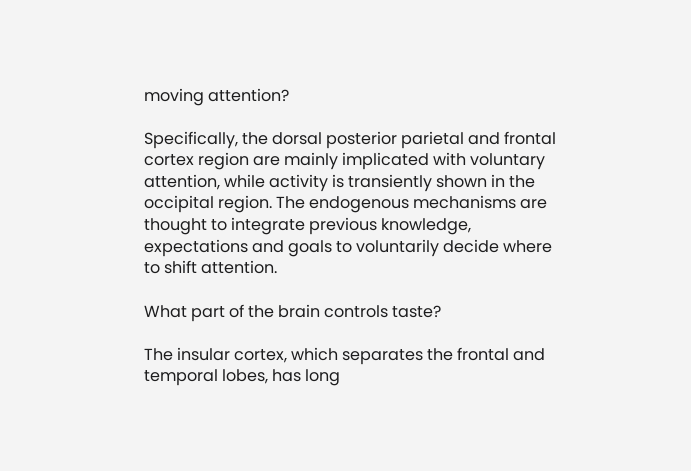moving attention?

Specifically, the dorsal posterior parietal and frontal cortex region are mainly implicated with voluntary attention, while activity is transiently shown in the occipital region. The endogenous mechanisms are thought to integrate previous knowledge, expectations and goals to voluntarily decide where to shift attention.

What part of the brain controls taste?

The insular cortex, which separates the frontal and temporal lobes, has long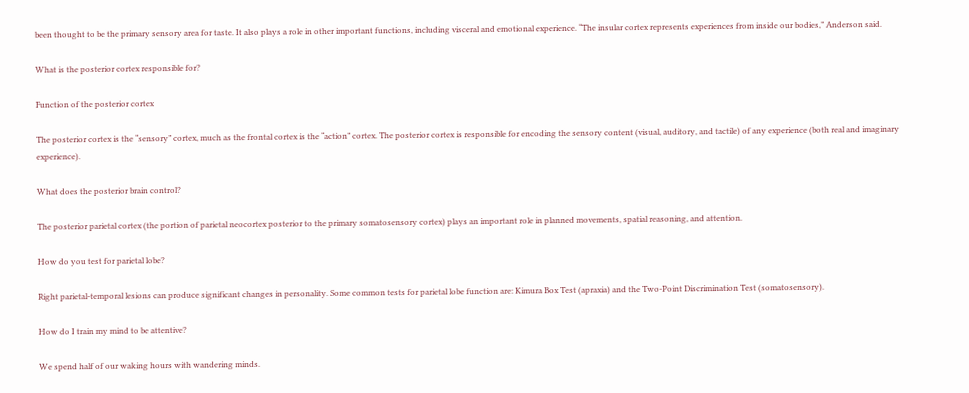been thought to be the primary sensory area for taste. It also plays a role in other important functions, including visceral and emotional experience. “The insular cortex represents experiences from inside our bodies,” Anderson said.

What is the posterior cortex responsible for?

Function of the posterior cortex

The posterior cortex is the “sensory” cortex, much as the frontal cortex is the “action” cortex. The posterior cortex is responsible for encoding the sensory content (visual, auditory, and tactile) of any experience (both real and imaginary experience).

What does the posterior brain control?

The posterior parietal cortex (the portion of parietal neocortex posterior to the primary somatosensory cortex) plays an important role in planned movements, spatial reasoning, and attention.

How do you test for parietal lobe?

Right parietal-temporal lesions can produce significant changes in personality. Some common tests for parietal lobe function are: Kimura Box Test (apraxia) and the Two-Point Discrimination Test (somatosensory).

How do I train my mind to be attentive?

We spend half of our waking hours with wandering minds.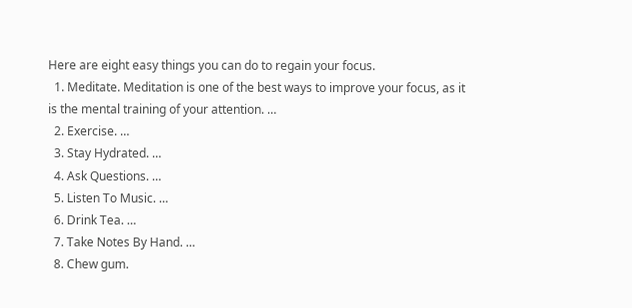Here are eight easy things you can do to regain your focus.
  1. Meditate. Meditation is one of the best ways to improve your focus, as it is the mental training of your attention. …
  2. Exercise. …
  3. Stay Hydrated. …
  4. Ask Questions. …
  5. Listen To Music. …
  6. Drink Tea. …
  7. Take Notes By Hand. …
  8. Chew gum.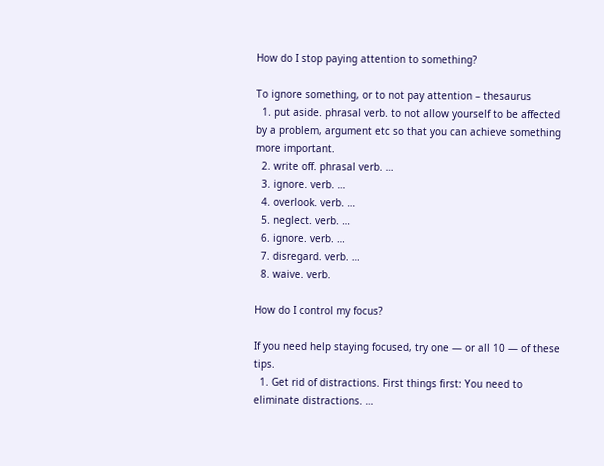How do I stop paying attention to something?

To ignore something, or to not pay attention – thesaurus
  1. put aside. phrasal verb. to not allow yourself to be affected by a problem, argument etc so that you can achieve something more important.
  2. write off. phrasal verb. …
  3. ignore. verb. …
  4. overlook. verb. …
  5. neglect. verb. …
  6. ignore. verb. …
  7. disregard. verb. …
  8. waive. verb.

How do I control my focus?

If you need help staying focused, try one — or all 10 — of these tips.
  1. Get rid of distractions. First things first: You need to eliminate distractions. …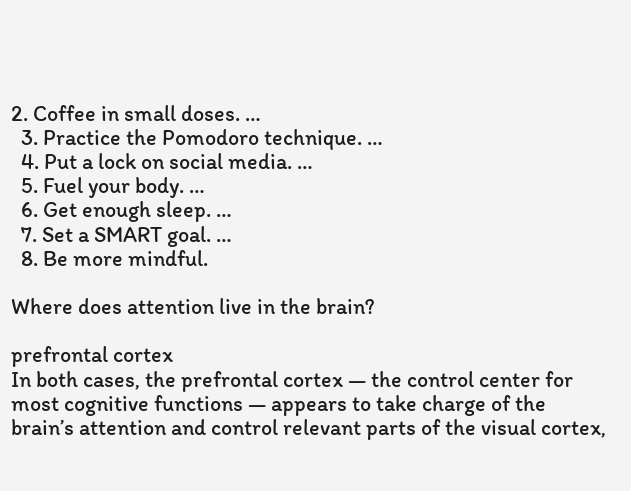2. Coffee in small doses. …
  3. Practice the Pomodoro technique. …
  4. Put a lock on social media. …
  5. Fuel your body. …
  6. Get enough sleep. …
  7. Set a SMART goal. …
  8. Be more mindful.

Where does attention live in the brain?

prefrontal cortex
In both cases, the prefrontal cortex — the control center for most cognitive functions — appears to take charge of the brain’s attention and control relevant parts of the visual cortex,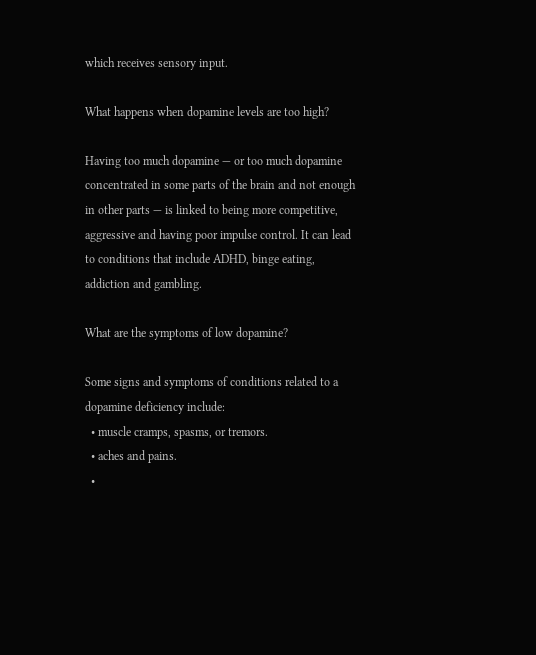which receives sensory input.

What happens when dopamine levels are too high?

Having too much dopamine — or too much dopamine concentrated in some parts of the brain and not enough in other parts — is linked to being more competitive, aggressive and having poor impulse control. It can lead to conditions that include ADHD, binge eating, addiction and gambling.

What are the symptoms of low dopamine?

Some signs and symptoms of conditions related to a dopamine deficiency include:
  • muscle cramps, spasms, or tremors.
  • aches and pains.
  •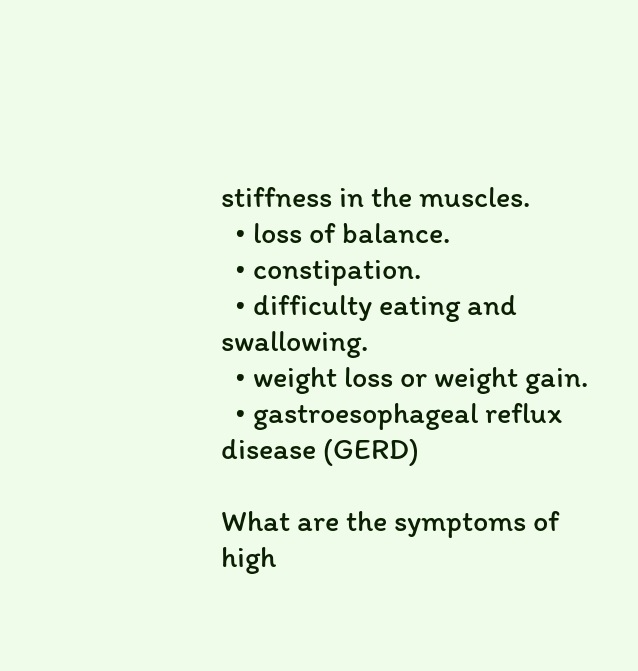stiffness in the muscles.
  • loss of balance.
  • constipation.
  • difficulty eating and swallowing.
  • weight loss or weight gain.
  • gastroesophageal reflux disease (GERD)

What are the symptoms of high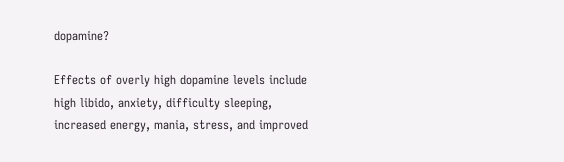dopamine?

Effects of overly high dopamine levels include high libido, anxiety, difficulty sleeping, increased energy, mania, stress, and improved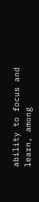ability to focus and learn, among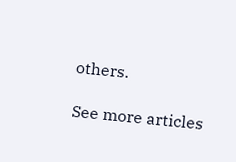others.

See more articles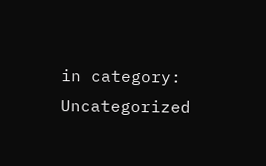in category: Uncategorized